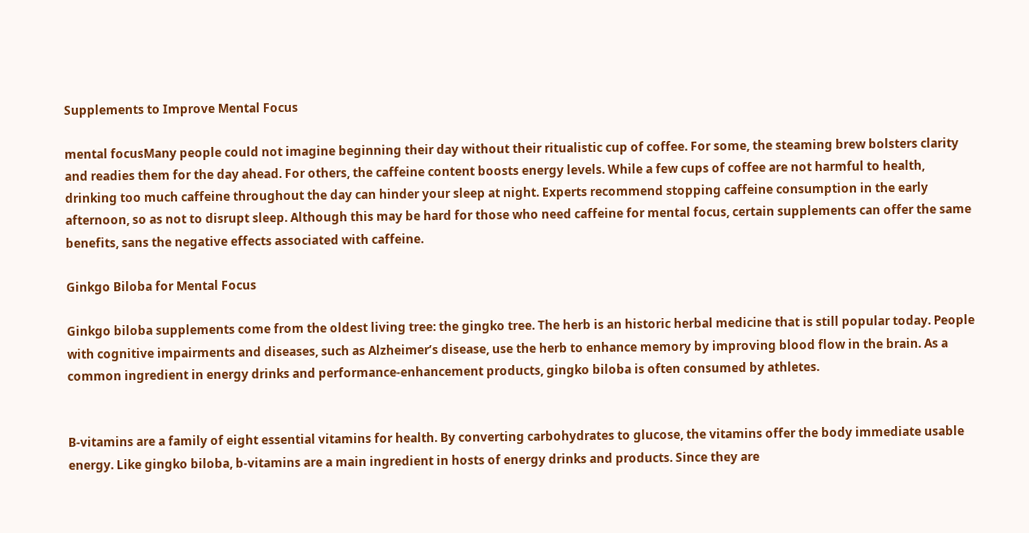Supplements to Improve Mental Focus

mental focusMany people could not imagine beginning their day without their ritualistic cup of coffee. For some, the steaming brew bolsters clarity and readies them for the day ahead. For others, the caffeine content boosts energy levels. While a few cups of coffee are not harmful to health, drinking too much caffeine throughout the day can hinder your sleep at night. Experts recommend stopping caffeine consumption in the early afternoon, so as not to disrupt sleep. Although this may be hard for those who need caffeine for mental focus, certain supplements can offer the same benefits, sans the negative effects associated with caffeine.

Ginkgo Biloba for Mental Focus

Ginkgo biloba supplements come from the oldest living tree: the gingko tree. The herb is an historic herbal medicine that is still popular today. People with cognitive impairments and diseases, such as Alzheimer’s disease, use the herb to enhance memory by improving blood flow in the brain. As a common ingredient in energy drinks and performance-enhancement products, gingko biloba is often consumed by athletes.


B-vitamins are a family of eight essential vitamins for health. By converting carbohydrates to glucose, the vitamins offer the body immediate usable energy. Like gingko biloba, b-vitamins are a main ingredient in hosts of energy drinks and products. Since they are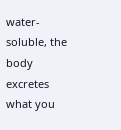water-soluble, the body excretes what you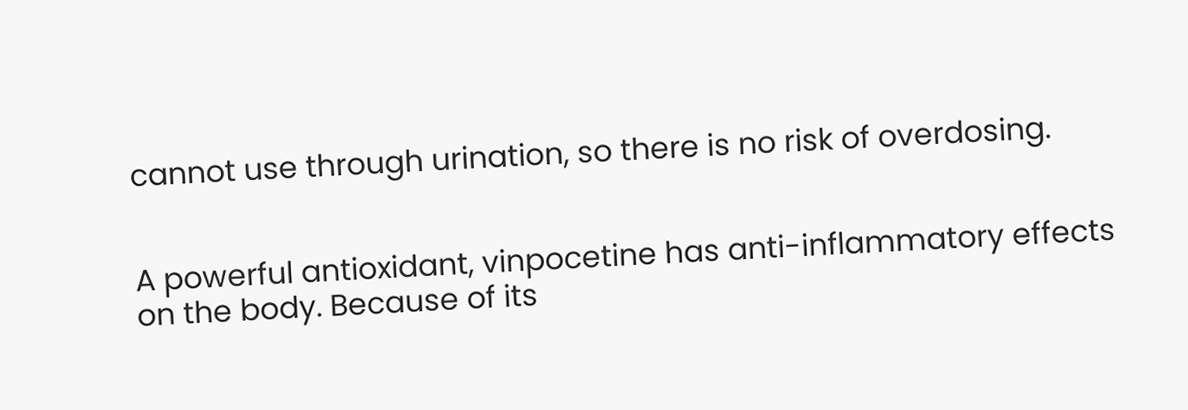cannot use through urination, so there is no risk of overdosing.


A powerful antioxidant, vinpocetine has anti-inflammatory effects on the body. Because of its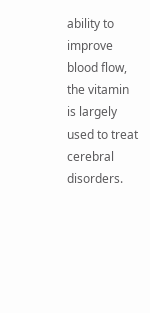ability to improve blood flow, the vitamin is largely used to treat cerebral disorders.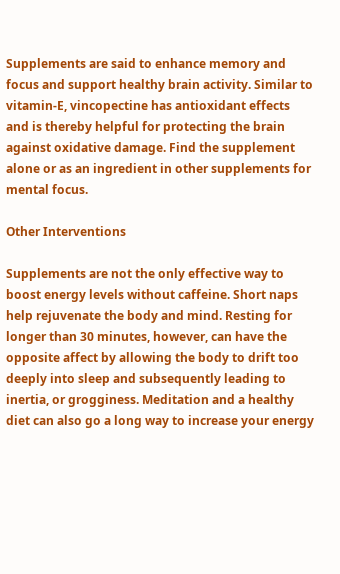Supplements are said to enhance memory and focus and support healthy brain activity. Similar to vitamin-E, vincopectine has antioxidant effects and is thereby helpful for protecting the brain against oxidative damage. Find the supplement alone or as an ingredient in other supplements for mental focus.

Other Interventions

Supplements are not the only effective way to boost energy levels without caffeine. Short naps help rejuvenate the body and mind. Resting for longer than 30 minutes, however, can have the opposite affect by allowing the body to drift too deeply into sleep and subsequently leading to inertia, or grogginess. Meditation and a healthy diet can also go a long way to increase your energy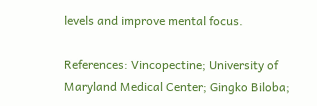levels and improve mental focus.

References: Vincopectine; University of Maryland Medical Center; Gingko Biloba;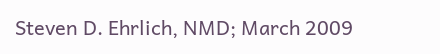Steven D. Ehrlich, NMD; March 2009